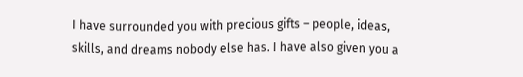I have surrounded you with precious gifts – people, ideas, skills, and dreams nobody else has. I have also given you a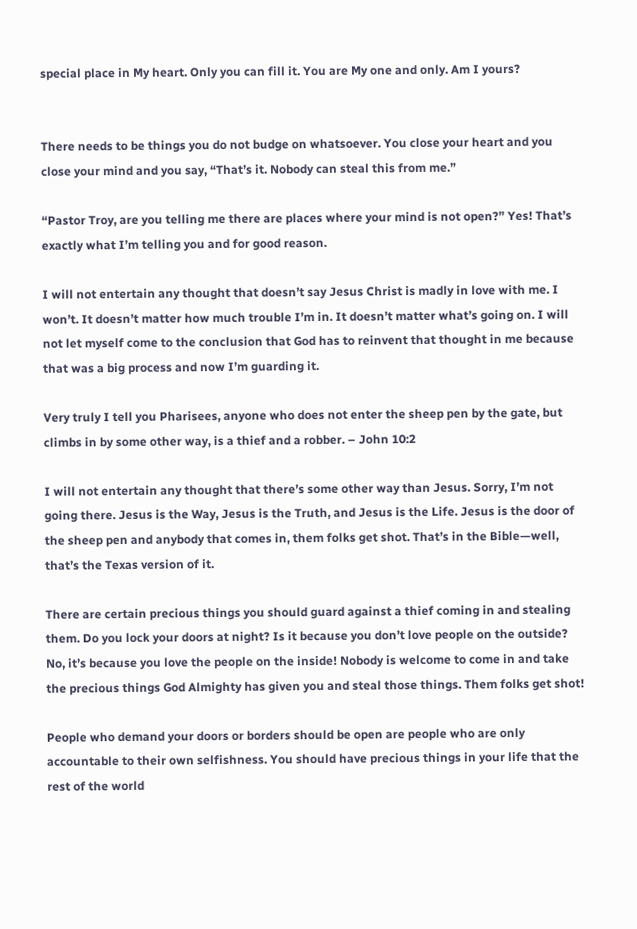special place in My heart. Only you can fill it. You are My one and only. Am I yours?


There needs to be things you do not budge on whatsoever. You close your heart and you close your mind and you say, “That’s it. Nobody can steal this from me.”

“Pastor Troy, are you telling me there are places where your mind is not open?” Yes! That’s exactly what I’m telling you and for good reason.

I will not entertain any thought that doesn’t say Jesus Christ is madly in love with me. I won’t. It doesn’t matter how much trouble I’m in. It doesn’t matter what’s going on. I will not let myself come to the conclusion that God has to reinvent that thought in me because that was a big process and now I’m guarding it.

Very truly I tell you Pharisees, anyone who does not enter the sheep pen by the gate, but climbs in by some other way, is a thief and a robber. – John 10:2

I will not entertain any thought that there’s some other way than Jesus. Sorry, I’m not going there. Jesus is the Way, Jesus is the Truth, and Jesus is the Life. Jesus is the door of the sheep pen and anybody that comes in, them folks get shot. That’s in the Bible—well, that’s the Texas version of it.

There are certain precious things you should guard against a thief coming in and stealing them. Do you lock your doors at night? Is it because you don’t love people on the outside? No, it’s because you love the people on the inside! Nobody is welcome to come in and take the precious things God Almighty has given you and steal those things. Them folks get shot!

People who demand your doors or borders should be open are people who are only accountable to their own selfishness. You should have precious things in your life that the rest of the world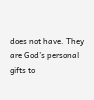does not have. They are God’s personal gifts to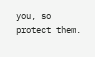you, so protect them.